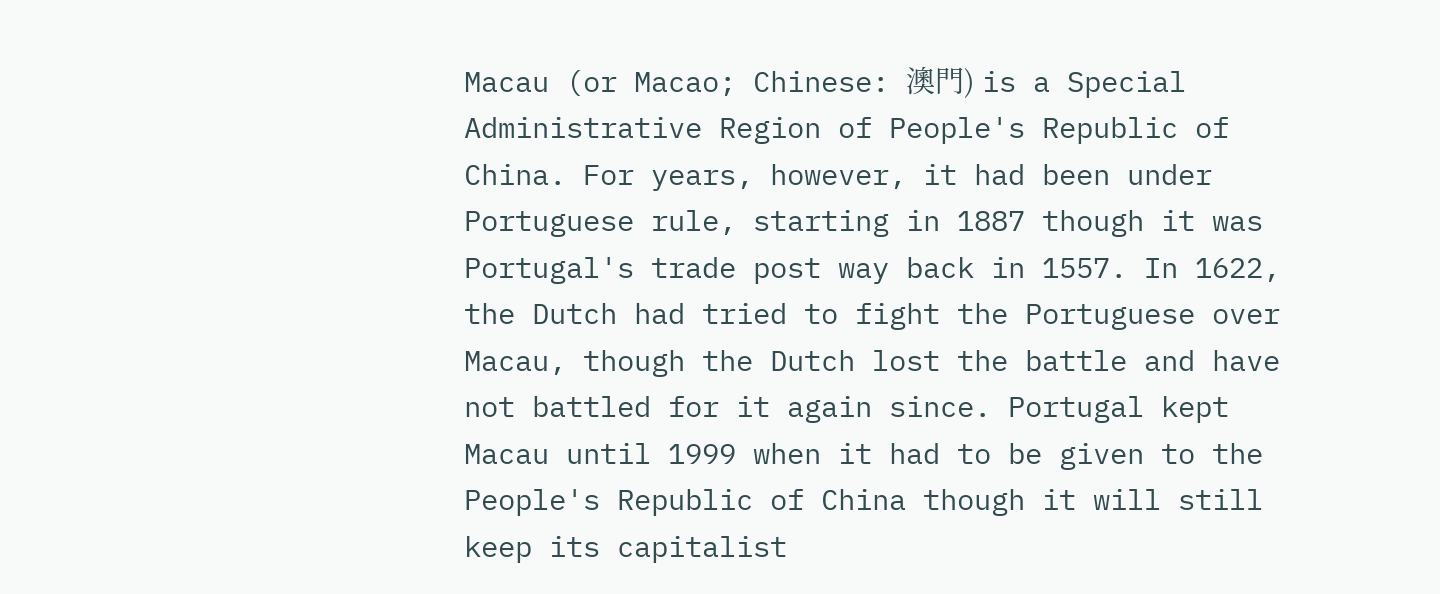Macau (or Macao; Chinese: 澳門) is a Special Administrative Region of People's Republic of China. For years, however, it had been under Portuguese rule, starting in 1887 though it was Portugal's trade post way back in 1557. In 1622, the Dutch had tried to fight the Portuguese over Macau, though the Dutch lost the battle and have not battled for it again since. Portugal kept Macau until 1999 when it had to be given to the People's Republic of China though it will still keep its capitalist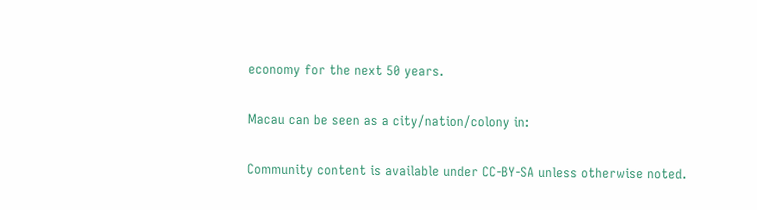economy for the next 50 years.

Macau can be seen as a city/nation/colony in:

Community content is available under CC-BY-SA unless otherwise noted.